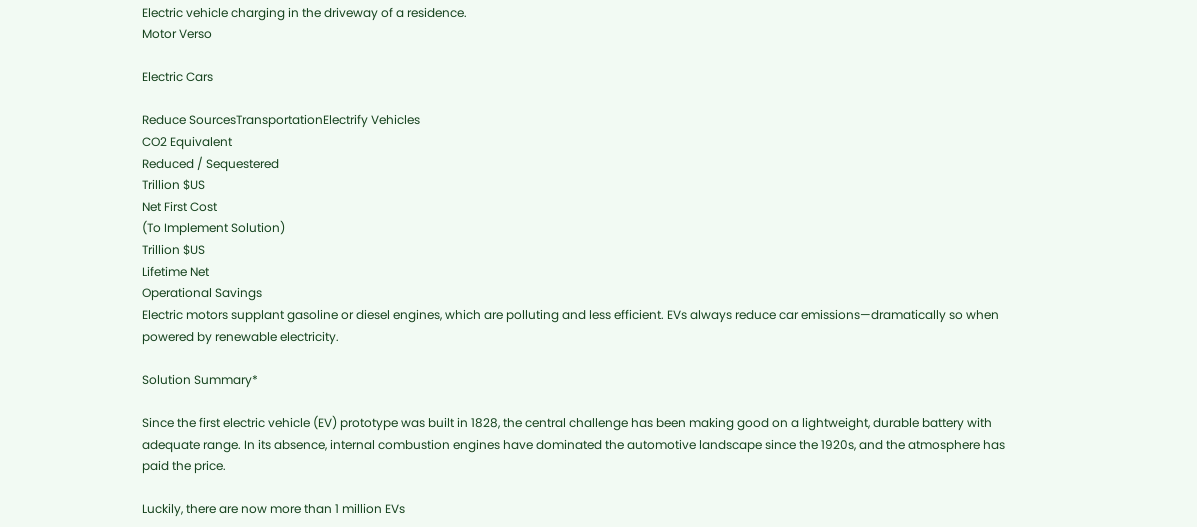Electric vehicle charging in the driveway of a residence.
Motor Verso

Electric Cars

Reduce SourcesTransportationElectrify Vehicles
CO2 Equivalent
Reduced / Sequestered
Trillion $US
Net First Cost
(To Implement Solution)
Trillion $US
Lifetime Net
Operational Savings
Electric motors supplant gasoline or diesel engines, which are polluting and less efficient. EVs always reduce car emissions—dramatically so when powered by renewable electricity.

Solution Summary*

Since the first electric vehicle (EV) prototype was built in 1828, the central challenge has been making good on a lightweight, durable battery with adequate range. In its absence, internal combustion engines have dominated the automotive landscape since the 1920s, and the atmosphere has paid the price.

Luckily, there are now more than 1 million EVs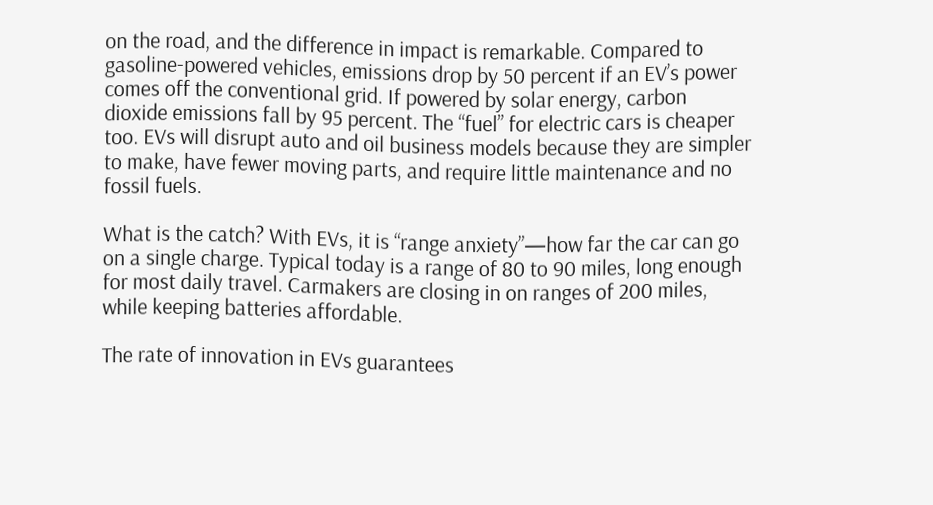on the road, and the difference in impact is remarkable. Compared to gasoline-powered vehicles, emissions drop by 50 percent if an EV’s power comes off the conventional grid. If powered by solar energy, carbon dioxide emissions fall by 95 percent. The “fuel” for electric cars is cheaper too. EVs will disrupt auto and oil business models because they are simpler to make, have fewer moving parts, and require little maintenance and no fossil fuels.

What is the catch? With EVs, it is “range anxiety”—how far the car can go on a single charge. Typical today is a range of 80 to 90 miles, long enough for most daily travel. Carmakers are closing in on ranges of 200 miles, while keeping batteries affordable.

The rate of innovation in EVs guarantees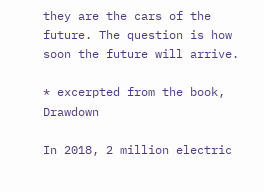they are the cars of the future. The question is how soon the future will arrive.

* excerpted from the book, Drawdown

In 2018, 2 million electric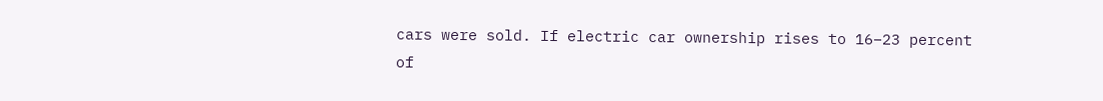cars were sold. If electric car ownership rises to 16–23 percent of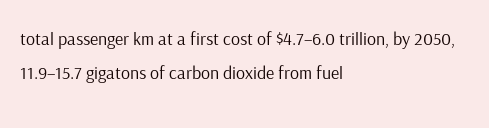total passenger km at a first cost of $4.7–6.0 trillion, by 2050, 11.9–15.7 gigatons of carbon dioxide from fuel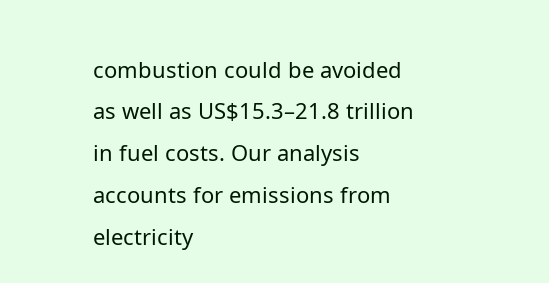combustion could be avoided as well as US$15.3–21.8 trillion in fuel costs. Our analysis accounts for emissions from electricity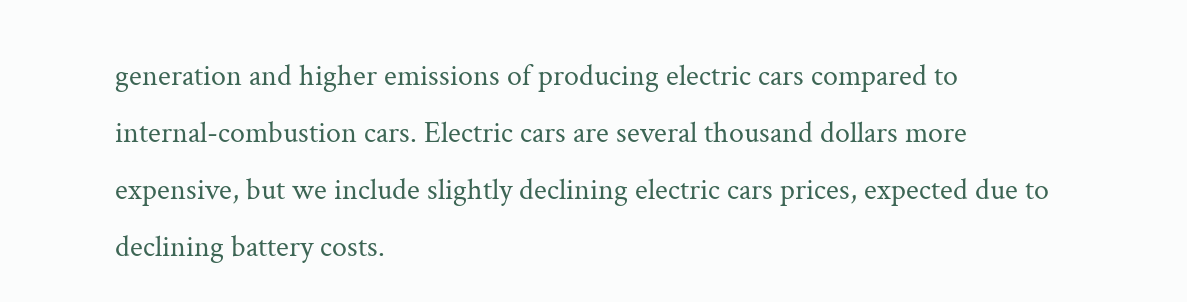generation and higher emissions of producing electric cars compared to internal-combustion cars. Electric cars are several thousand dollars more expensive, but we include slightly declining electric cars prices, expected due to declining battery costs.